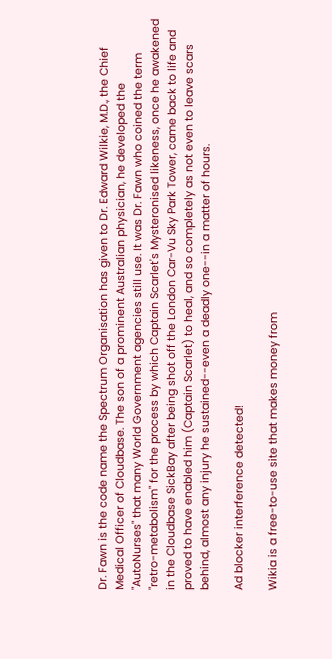Dr. Fawn is the code name the Spectrum Organisation has given to Dr. Edward Wilkie, M.D., the Chief Medical Officer of Cloudbase. The son of a prominent Australian physician, he developed the "AutoNurses" that many World Government agencies still use. It was Dr. Fawn who coined the term "retro-metabolism" for the process by which Captain Scarlet's Mysteronised likeness, once he awakened in the Cloudbase SickBay after being shot off the London Car-Vu Sky Park Tower, came back to life and proved to have enabled him (Captain Scarlet) to heal, and so completely as not even to leave scars behind, almost any injury he sustained--even a deadly one--in a matter of hours.

Ad blocker interference detected!

Wikia is a free-to-use site that makes money from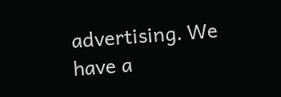advertising. We have a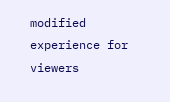modified experience for viewers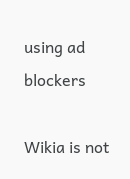using ad blockers

Wikia is not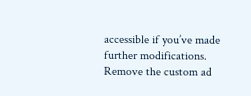accessible if you’ve made further modifications. Remove the custom ad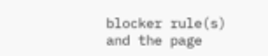blocker rule(s) and the page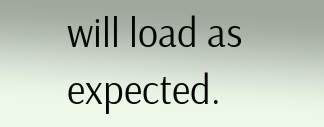will load as expected.